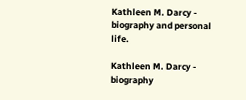Kathleen M. Darcy - biography and personal life.

Kathleen M. Darcy - biography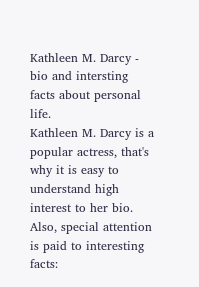Kathleen M. Darcy - bio and intersting facts about personal life.
Kathleen M. Darcy is a popular actress, that's why it is easy to understand high interest to her bio. Also, special attention is paid to interesting facts: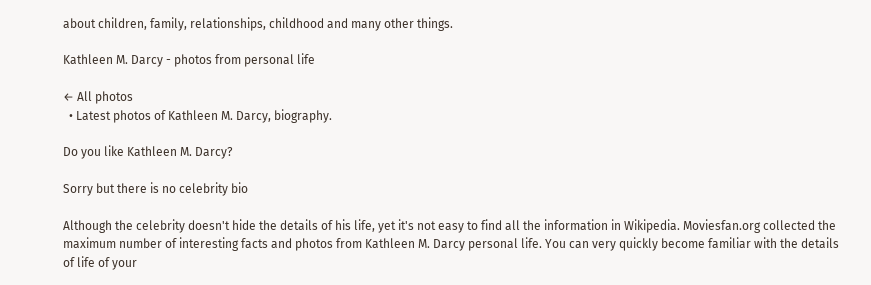about children, family, relationships, childhood and many other things.

Kathleen M. Darcy - photos from personal life

← All photos
  • Latest photos of Kathleen M. Darcy, biography.

Do you like Kathleen M. Darcy?

Sorry but there is no celebrity bio

Although the celebrity doesn't hide the details of his life, yet it's not easy to find all the information in Wikipedia. Moviesfan.org collected the maximum number of interesting facts and photos from Kathleen M. Darcy personal life. You can very quickly become familiar with the details of life of your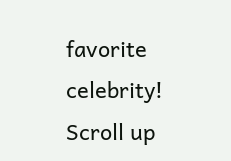favorite celebrity!
Scroll up